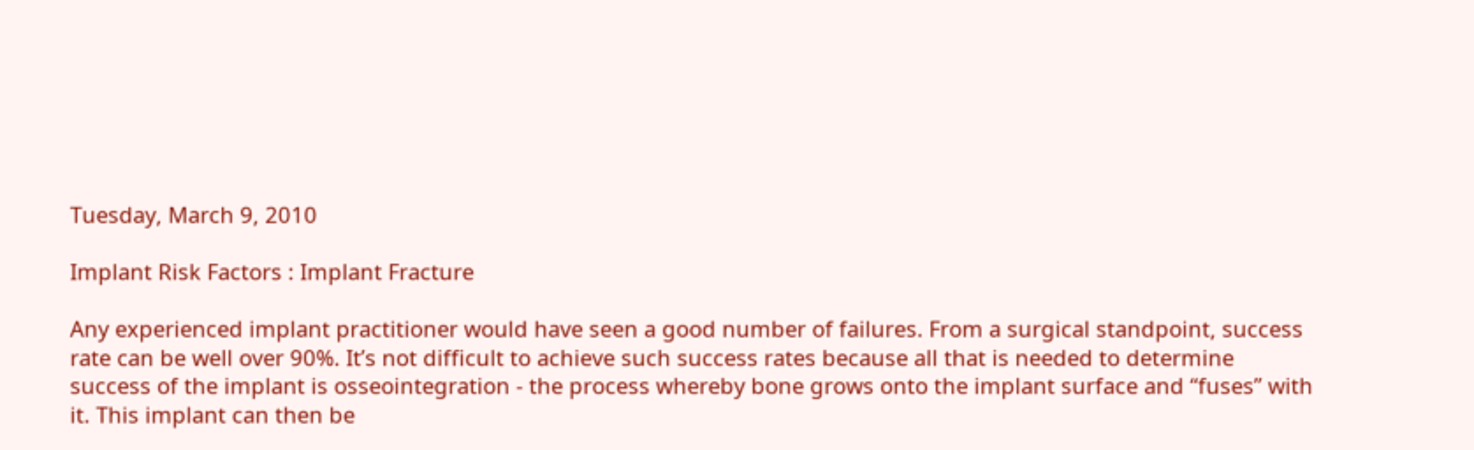Tuesday, March 9, 2010

Implant Risk Factors : Implant Fracture

Any experienced implant practitioner would have seen a good number of failures. From a surgical standpoint, success rate can be well over 90%. It’s not difficult to achieve such success rates because all that is needed to determine success of the implant is osseointegration - the process whereby bone grows onto the implant surface and “fuses” with it. This implant can then be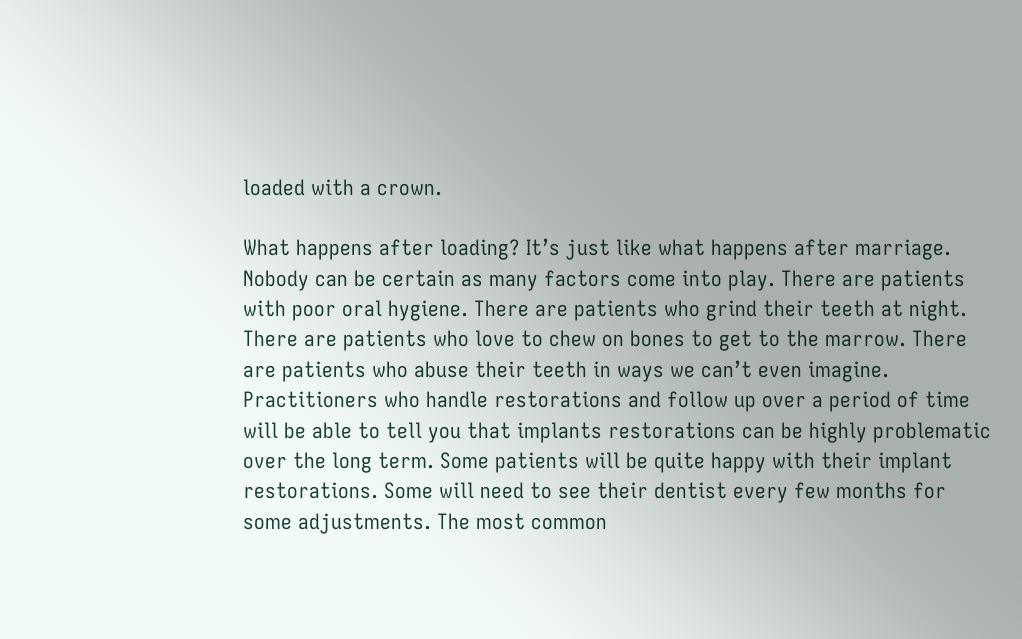loaded with a crown.

What happens after loading? It’s just like what happens after marriage. Nobody can be certain as many factors come into play. There are patients with poor oral hygiene. There are patients who grind their teeth at night. There are patients who love to chew on bones to get to the marrow. There are patients who abuse their teeth in ways we can’t even imagine. Practitioners who handle restorations and follow up over a period of time will be able to tell you that implants restorations can be highly problematic over the long term. Some patients will be quite happy with their implant restorations. Some will need to see their dentist every few months for some adjustments. The most common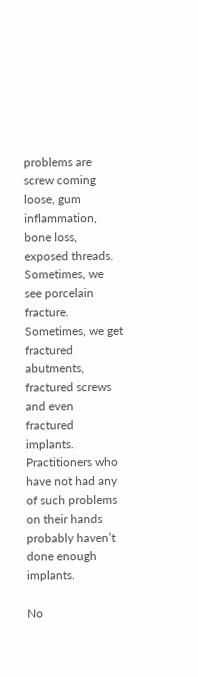problems are screw coming loose, gum inflammation, bone loss, exposed threads. Sometimes, we see porcelain fracture. Sometimes, we get fractured abutments, fractured screws and even fractured implants. Practitioners who have not had any of such problems on their hands probably haven’t done enough implants.

No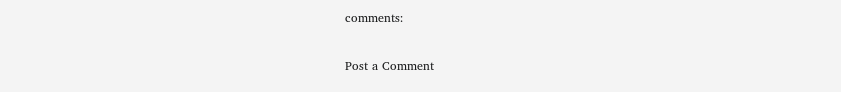comments:

Post a Comment